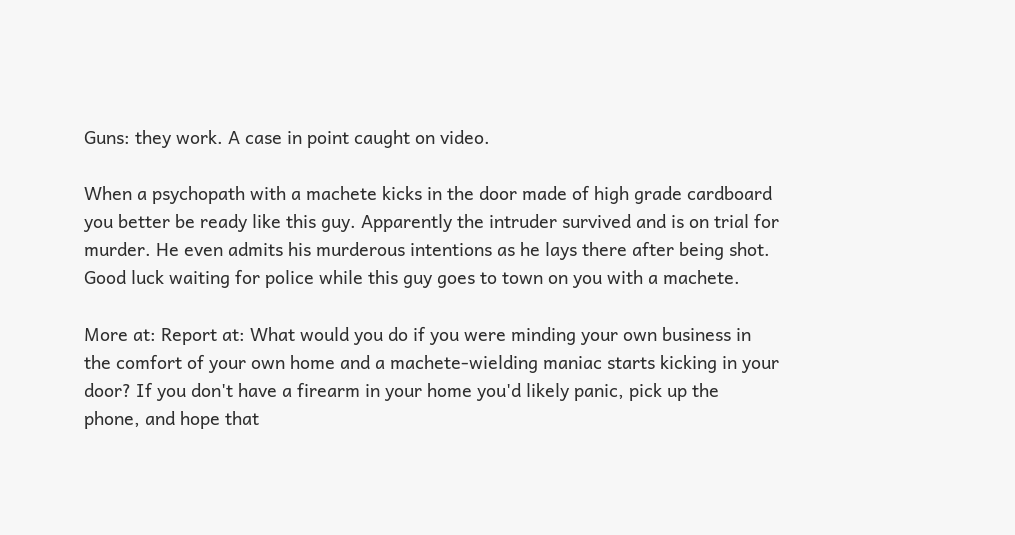Guns: they work. A case in point caught on video.

When a psychopath with a machete kicks in the door made of high grade cardboard you better be ready like this guy. Apparently the intruder survived and is on trial for murder. He even admits his murderous intentions as he lays there after being shot. Good luck waiting for police while this guy goes to town on you with a machete.

More at: Report at: What would you do if you were minding your own business in the comfort of your own home and a machete-wielding maniac starts kicking in your door? If you don't have a firearm in your home you'd likely panic, pick up the phone, and hope that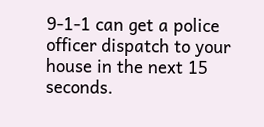9-1-1 can get a police officer dispatch to your house in the next 15 seconds.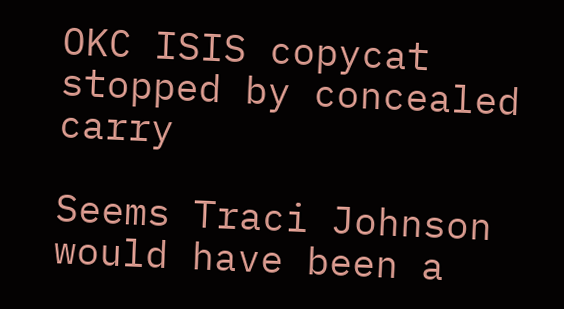OKC ISIS copycat stopped by concealed carry

Seems Traci Johnson would have been a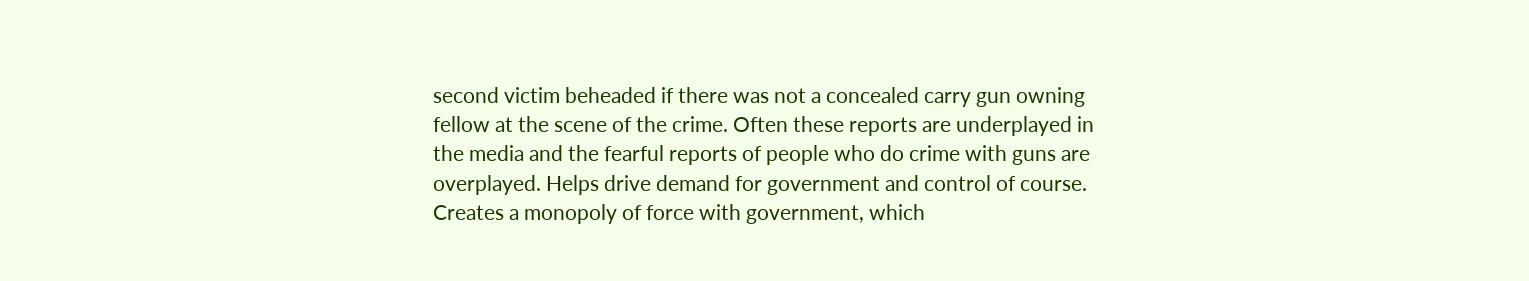second victim beheaded if there was not a concealed carry gun owning fellow at the scene of the crime. Often these reports are underplayed in the media and the fearful reports of people who do crime with guns are overplayed. Helps drive demand for government and control of course. Creates a monopoly of force with government, which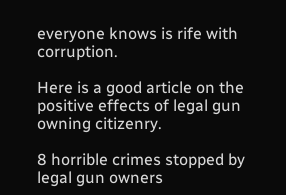everyone knows is rife with corruption.

Here is a good article on the positive effects of legal gun owning citizenry.

8 horrible crimes stopped by legal gun owners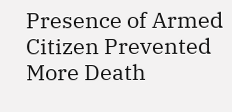Presence of Armed Citizen Prevented More Death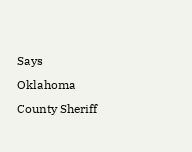Says Oklahoma County Sheriff